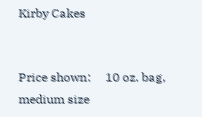Kirby Cakes


Price shown:     10 oz. bag,  medium size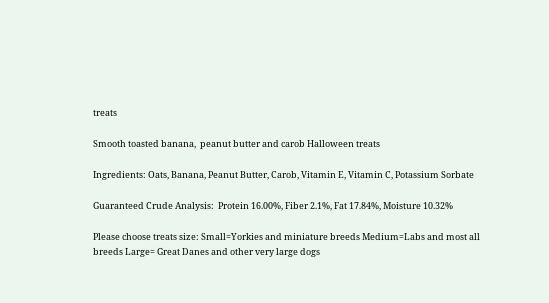treats

Smooth toasted banana,  peanut butter and carob Halloween treats

Ingredients: Oats, Banana, Peanut Butter, Carob, Vitamin E, Vitamin C, Potassium Sorbate

Guaranteed Crude Analysis:  Protein 16.00%, Fiber 2.1%, Fat 17.84%, Moisture 10.32%

Please choose treats size: Small=Yorkies and miniature breeds Medium=Labs and most all breeds Large= Great Danes and other very large dogs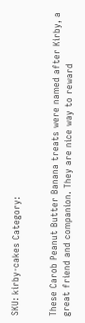SKU: kirby-cakes Category:


These Carob Peanut Butter Banana treats were named after Kirby, a great friend and companion. They are nice way to reward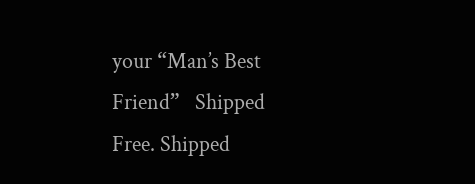your “Man’s Best Friend”   Shipped Free. Shipped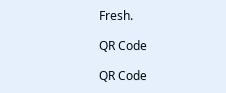Fresh.

QR Code

QR Code